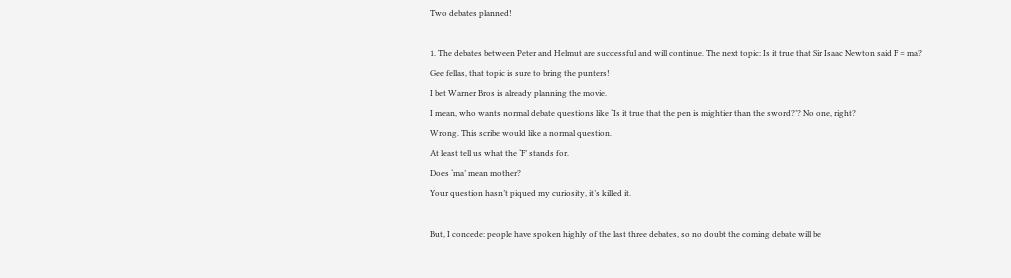Two debates planned!

1. The debates between Peter and Helmut are successful and will continue. The next topic: Is it true that Sir Isaac Newton said F = ma?
Gee fellas, that topic is sure to bring the punters!
I bet Warner Bros is already planning the movie.
I mean, who wants normal debate questions like ‘Is it true that the pen is mightier than the sword?’? No one, right?
Wrong. This scribe would like a normal question.
At least tell us what the ‘F’ stands for.
Does ‘ma’ mean mother?
Your question hasn’t piqued my curiosity, it’s killed it.

But, I concede: people have spoken highly of the last three debates, so no doubt the coming debate will be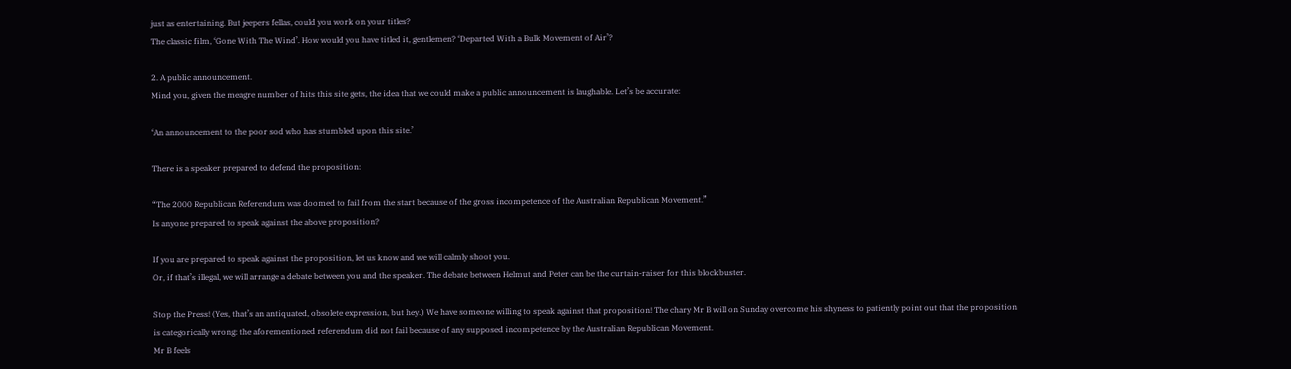just as entertaining. But jeepers fellas, could you work on your titles?
The classic film, ‘Gone With The Wind’. How would you have titled it, gentlemen? ‘Departed With a Bulk Movement of Air’?

2. A public announcement.
Mind you, given the meagre number of hits this site gets, the idea that we could make a public announcement is laughable. Let’s be accurate:

‘An announcement to the poor sod who has stumbled upon this site.’

There is a speaker prepared to defend the proposition:

“The 2000 Republican Referendum was doomed to fail from the start because of the gross incompetence of the Australian Republican Movement.”
Is anyone prepared to speak against the above proposition?

If you are prepared to speak against the proposition, let us know and we will calmly shoot you.
Or, if that’s illegal, we will arrange a debate between you and the speaker. The debate between Helmut and Peter can be the curtain-raiser for this blockbuster.

Stop the Press! (Yes, that’s an antiquated, obsolete expression, but hey.) We have someone willing to speak against that proposition! The chary Mr B will on Sunday overcome his shyness to patiently point out that the proposition is categorically wrong: the aforementioned referendum did not fail because of any supposed incompetence by the Australian Republican Movement.
Mr B feels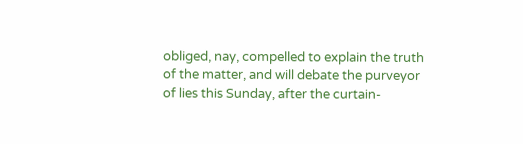obliged, nay, compelled to explain the truth of the matter, and will debate the purveyor of lies this Sunday, after the curtain-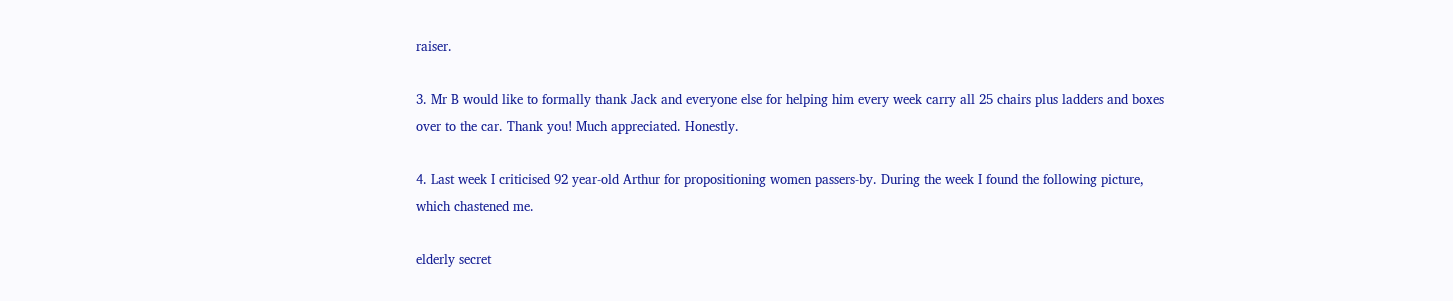raiser.

3. Mr B would like to formally thank Jack and everyone else for helping him every week carry all 25 chairs plus ladders and boxes over to the car. Thank you! Much appreciated. Honestly.

4. Last week I criticised 92 year-old Arthur for propositioning women passers-by. During the week I found the following picture, which chastened me.

elderly secret